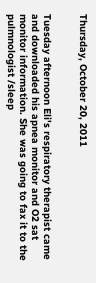Thursday, October 20, 2011


Tuesday afternoon Eli's respiratory therapist came and downloaded his apnea monitor and O2 sat monitor information. She was going to fax it to the pulmnologist /sleep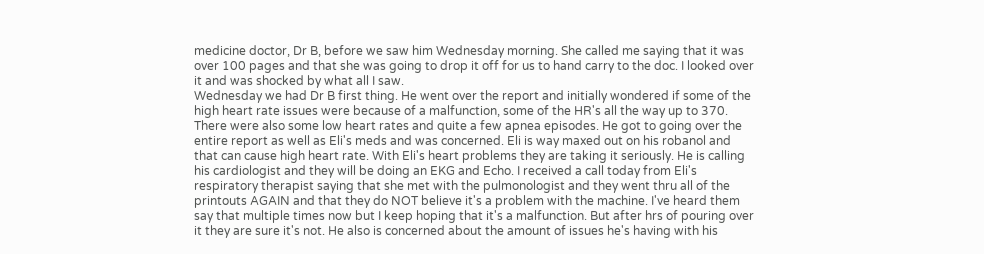medicine doctor, Dr B, before we saw him Wednesday morning. She called me saying that it was over 100 pages and that she was going to drop it off for us to hand carry to the doc. I looked over it and was shocked by what all I saw.
Wednesday we had Dr B first thing. He went over the report and initially wondered if some of the high heart rate issues were because of a malfunction, some of the HR's all the way up to 370. There were also some low heart rates and quite a few apnea episodes. He got to going over the entire report as well as Eli's meds and was concerned. Eli is way maxed out on his robanol and that can cause high heart rate. With Eli's heart problems they are taking it seriously. He is calling his cardiologist and they will be doing an EKG and Echo. I received a call today from Eli's respiratory therapist saying that she met with the pulmonologist and they went thru all of the printouts AGAIN and that they do NOT believe it's a problem with the machine. I've heard them say that multiple times now but I keep hoping that it's a malfunction. But after hrs of pouring over it they are sure it's not. He also is concerned about the amount of issues he's having with his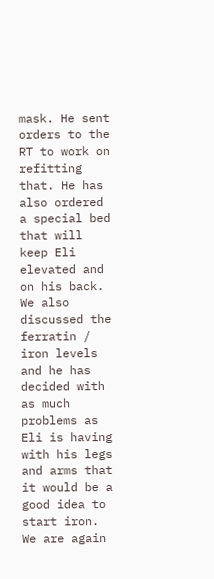mask. He sent orders to the RT to work on refitting that. He has also ordered a special bed that will keep Eli elevated and on his back. We also discussed the ferratin / iron levels and he has decided with as much problems as Eli is having with his legs and arms that it would be a good idea to start iron. We are again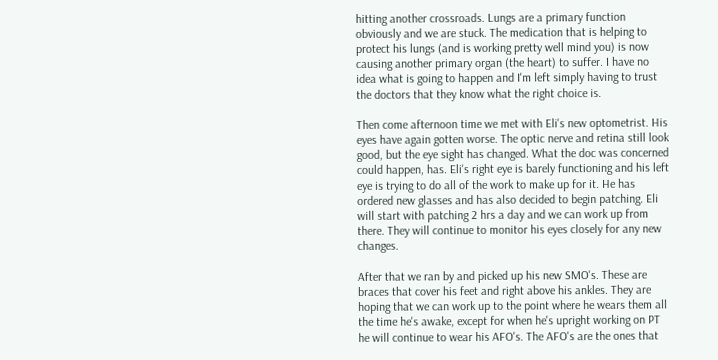hitting another crossroads. Lungs are a primary function obviously and we are stuck. The medication that is helping to protect his lungs (and is working pretty well mind you) is now causing another primary organ (the heart) to suffer. I have no idea what is going to happen and I'm left simply having to trust the doctors that they know what the right choice is.

Then come afternoon time we met with Eli's new optometrist. His eyes have again gotten worse. The optic nerve and retina still look good, but the eye sight has changed. What the doc was concerned could happen, has. Eli's right eye is barely functioning and his left eye is trying to do all of the work to make up for it. He has ordered new glasses and has also decided to begin patching. Eli will start with patching 2 hrs a day and we can work up from there. They will continue to monitor his eyes closely for any new changes.

After that we ran by and picked up his new SMO's. These are braces that cover his feet and right above his ankles. They are hoping that we can work up to the point where he wears them all the time he's awake, except for when he's upright working on PT he will continue to wear his AFO's. The AFO's are the ones that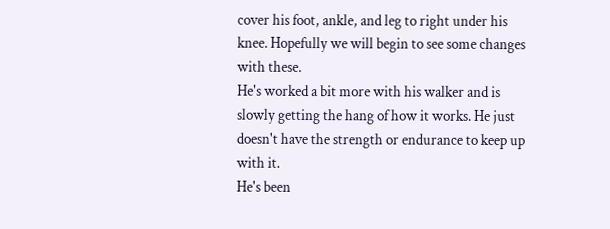cover his foot, ankle, and leg to right under his knee. Hopefully we will begin to see some changes with these.
He's worked a bit more with his walker and is slowly getting the hang of how it works. He just doesn't have the strength or endurance to keep up with it.
He's been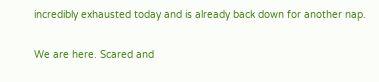incredibly exhausted today and is already back down for another nap.

We are here. Scared and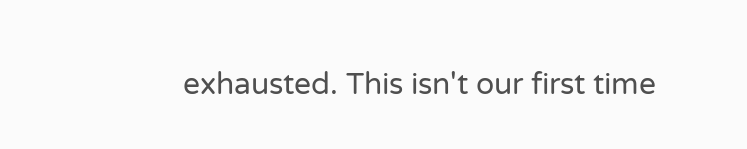exhausted. This isn't our first time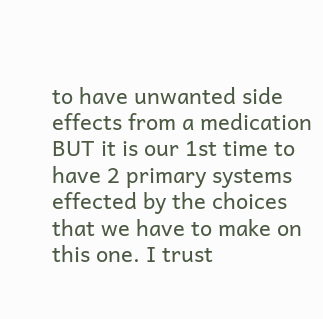to have unwanted side effects from a medication BUT it is our 1st time to have 2 primary systems effected by the choices that we have to make on this one. I trust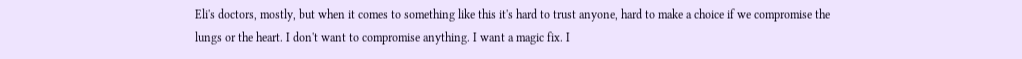Eli's doctors, mostly, but when it comes to something like this it's hard to trust anyone, hard to make a choice if we compromise the lungs or the heart. I don't want to compromise anything. I want a magic fix. I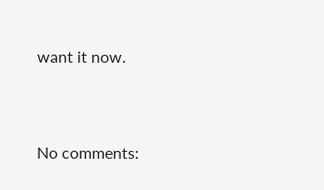want it now.


No comments: